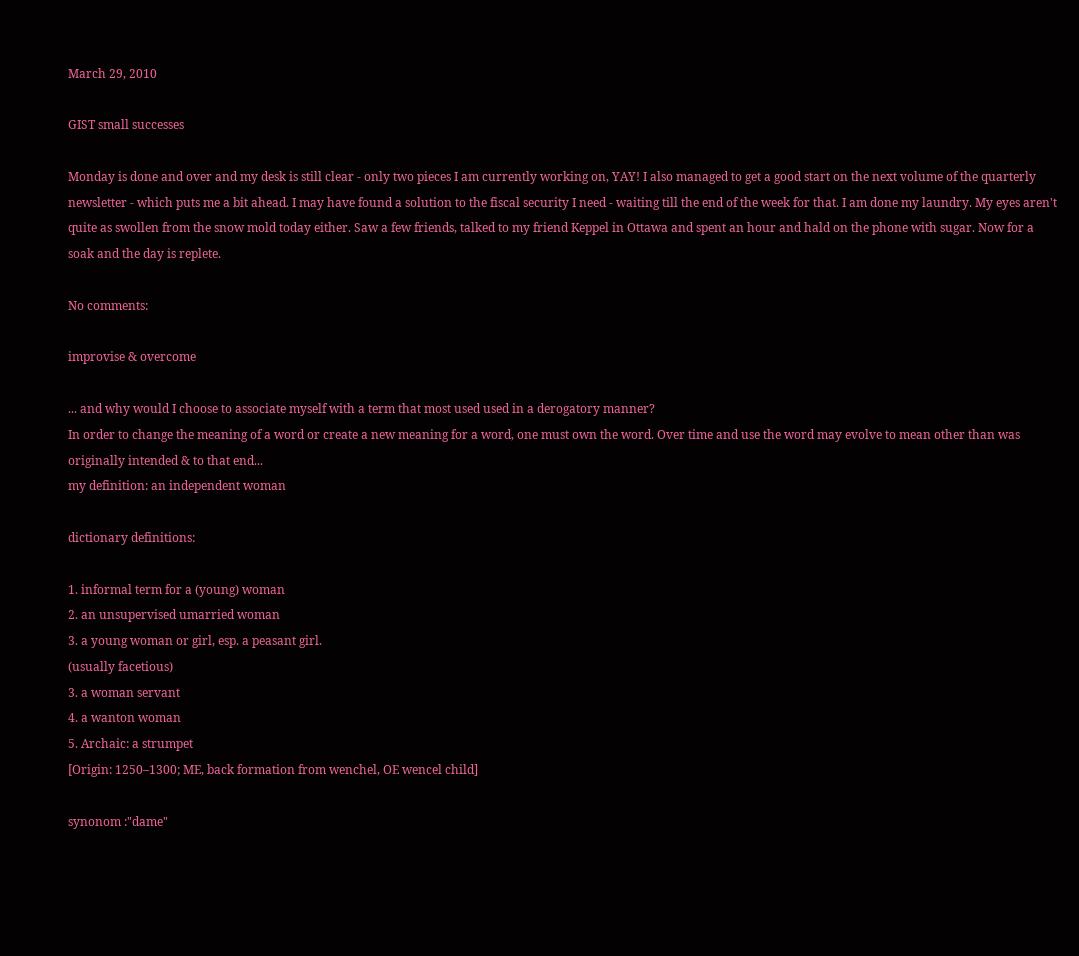March 29, 2010

GIST small successes

Monday is done and over and my desk is still clear - only two pieces I am currently working on, YAY! I also managed to get a good start on the next volume of the quarterly newsletter - which puts me a bit ahead. I may have found a solution to the fiscal security I need - waiting till the end of the week for that. I am done my laundry. My eyes aren't quite as swollen from the snow mold today either. Saw a few friends, talked to my friend Keppel in Ottawa and spent an hour and hald on the phone with sugar. Now for a soak and the day is replete.

No comments:

improvise & overcome

... and why would I choose to associate myself with a term that most used used in a derogatory manner?
In order to change the meaning of a word or create a new meaning for a word, one must own the word. Over time and use the word may evolve to mean other than was originally intended & to that end...
my definition: an independent woman

dictionary definitions:

1. informal term for a (young) woman
2. an unsupervised umarried woman
3. a young woman or girl, esp. a peasant girl.
(usually facetious)
3. a woman servant
4. a wanton woman
5. Archaic: a strumpet
[Origin: 1250–1300; ME, back formation from wenchel, OE wencel child]

synonom :"dame"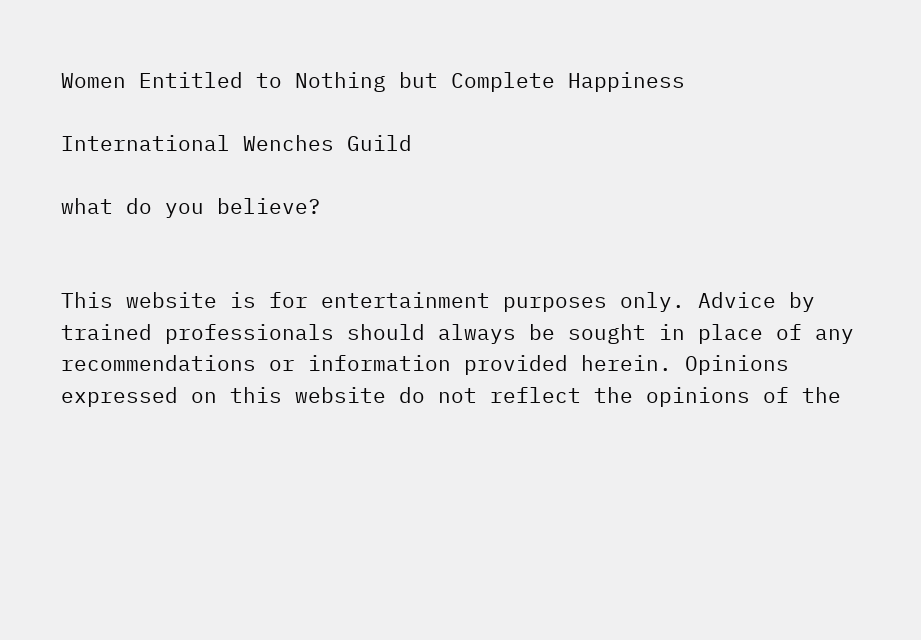Women Entitled to Nothing but Complete Happiness

International Wenches Guild

what do you believe?


This website is for entertainment purposes only. Advice by trained professionals should always be sought in place of any recommendations or information provided herein. Opinions expressed on this website do not reflect the opinions of the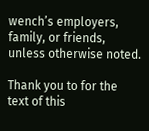wench’s employers, family, or friends, unless otherwise noted.

Thank you to for the text of this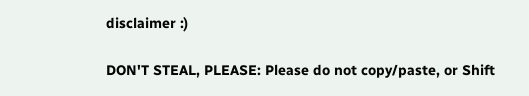disclaimer :)

DON'T STEAL, PLEASE: Please do not copy/paste, or Shift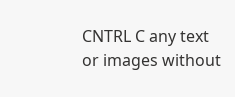CNTRL C any text or images without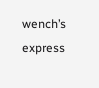wench’s express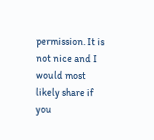permission. It is not nice and I would most likely share if you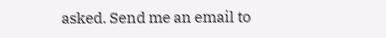asked. Send me an email to